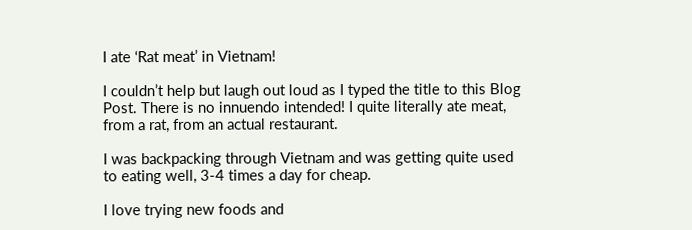I ate ‘Rat meat’ in Vietnam!

I couldn’t help but laugh out loud as I typed the title to this Blog Post. There is no innuendo intended! I quite literally ate meat, from a rat, from an actual restaurant.

I was backpacking through Vietnam and was getting quite used to eating well, 3-4 times a day for cheap.

I love trying new foods and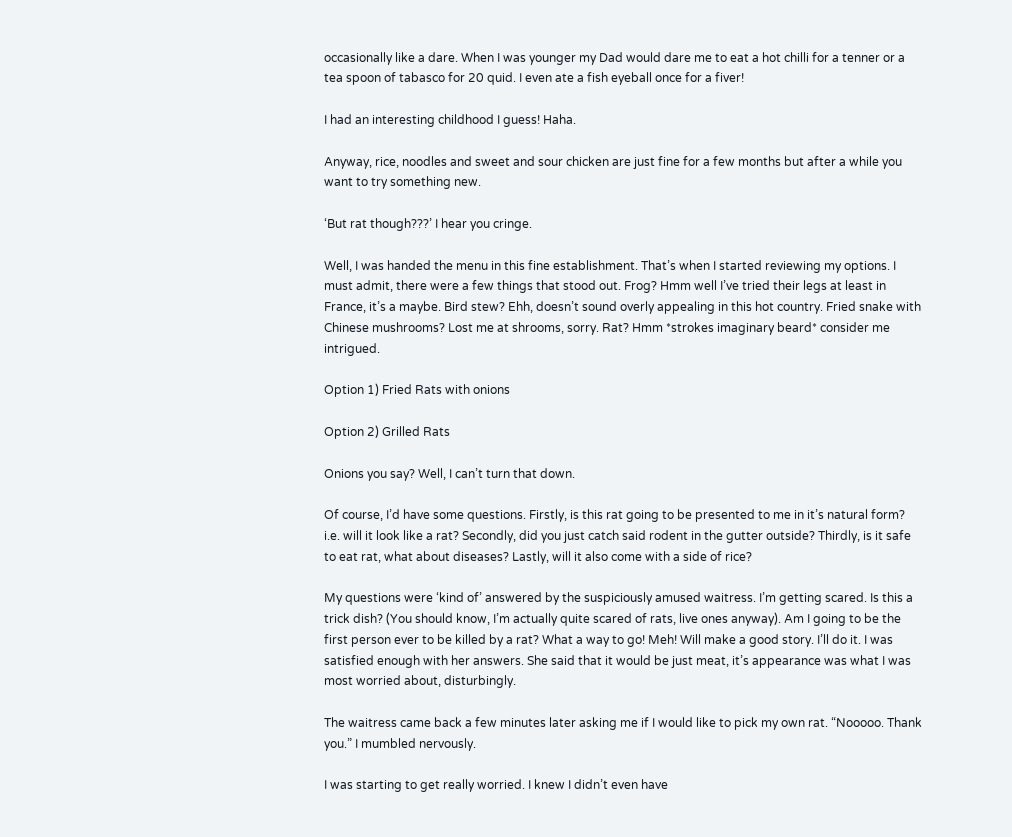occasionally like a dare. When I was younger my Dad would dare me to eat a hot chilli for a tenner or a tea spoon of tabasco for 20 quid. I even ate a fish eyeball once for a fiver!

I had an interesting childhood I guess! Haha.

Anyway, rice, noodles and sweet and sour chicken are just fine for a few months but after a while you want to try something new.

‘But rat though???’ I hear you cringe.

Well, I was handed the menu in this fine establishment. That’s when I started reviewing my options. I must admit, there were a few things that stood out. Frog? Hmm well I’ve tried their legs at least in France, it’s a maybe. Bird stew? Ehh, doesn’t sound overly appealing in this hot country. Fried snake with Chinese mushrooms? Lost me at shrooms, sorry. Rat? Hmm *strokes imaginary beard* consider me intrigued.

Option 1) Fried Rats with onions

Option 2) Grilled Rats

Onions you say? Well, I can’t turn that down.

Of course, I’d have some questions. Firstly, is this rat going to be presented to me in it’s natural form? i.e. will it look like a rat? Secondly, did you just catch said rodent in the gutter outside? Thirdly, is it safe to eat rat, what about diseases? Lastly, will it also come with a side of rice?

My questions were ‘kind of’ answered by the suspiciously amused waitress. I’m getting scared. Is this a trick dish? (You should know, I’m actually quite scared of rats, live ones anyway). Am I going to be the first person ever to be killed by a rat? What a way to go! Meh! Will make a good story. I’ll do it. I was satisfied enough with her answers. She said that it would be just meat, it’s appearance was what I was most worried about, disturbingly.

The waitress came back a few minutes later asking me if I would like to pick my own rat. “Nooooo. Thank you.” I mumbled nervously.

I was starting to get really worried. I knew I didn’t even have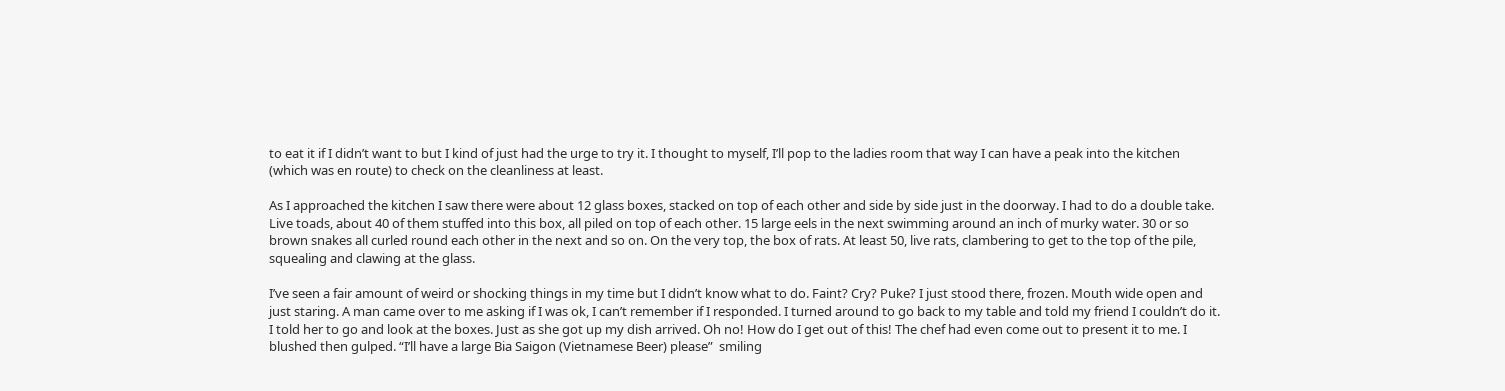to eat it if I didn’t want to but I kind of just had the urge to try it. I thought to myself, I’ll pop to the ladies room that way I can have a peak into the kitchen (which was en route) to check on the cleanliness at least.

As I approached the kitchen I saw there were about 12 glass boxes, stacked on top of each other and side by side just in the doorway. I had to do a double take. Live toads, about 40 of them stuffed into this box, all piled on top of each other. 15 large eels in the next swimming around an inch of murky water. 30 or so brown snakes all curled round each other in the next and so on. On the very top, the box of rats. At least 50, live rats, clambering to get to the top of the pile, squealing and clawing at the glass.

I’ve seen a fair amount of weird or shocking things in my time but I didn’t know what to do. Faint? Cry? Puke? I just stood there, frozen. Mouth wide open and just staring. A man came over to me asking if I was ok, I can’t remember if I responded. I turned around to go back to my table and told my friend I couldn’t do it. I told her to go and look at the boxes. Just as she got up my dish arrived. Oh no! How do I get out of this! The chef had even come out to present it to me. I blushed then gulped. “I’ll have a large Bia Saigon (Vietnamese Beer) please”  smiling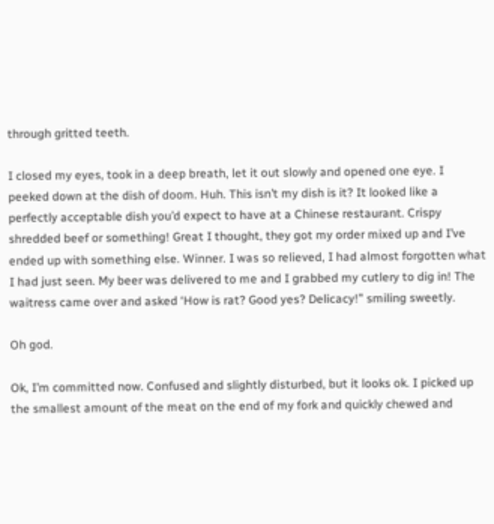through gritted teeth.

I closed my eyes, took in a deep breath, let it out slowly and opened one eye. I peeked down at the dish of doom. Huh. This isn’t my dish is it? It looked like a perfectly acceptable dish you’d expect to have at a Chinese restaurant. Crispy shredded beef or something! Great I thought, they got my order mixed up and I’ve ended up with something else. Winner. I was so relieved, I had almost forgotten what I had just seen. My beer was delivered to me and I grabbed my cutlery to dig in! The waitress came over and asked ‘How is rat? Good yes? Delicacy!” smiling sweetly.

Oh god.

Ok, I’m committed now. Confused and slightly disturbed, but it looks ok. I picked up the smallest amount of the meat on the end of my fork and quickly chewed and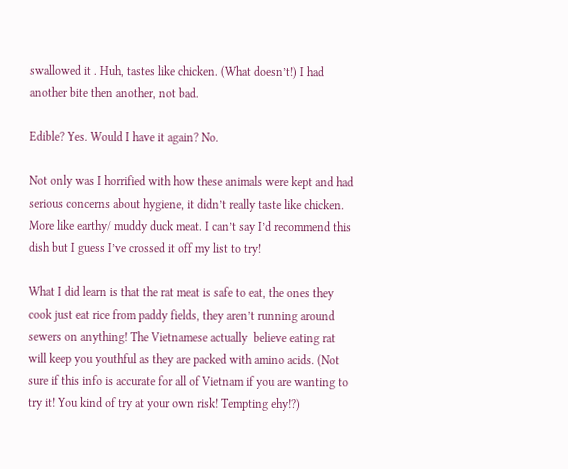swallowed it . Huh, tastes like chicken. (What doesn’t!) I had another bite then another, not bad.

Edible? Yes. Would I have it again? No.

Not only was I horrified with how these animals were kept and had serious concerns about hygiene, it didn’t really taste like chicken. More like earthy/ muddy duck meat. I can’t say I’d recommend this dish but I guess I’ve crossed it off my list to try!

What I did learn is that the rat meat is safe to eat, the ones they cook just eat rice from paddy fields, they aren’t running around sewers on anything! The Vietnamese actually  believe eating rat will keep you youthful as they are packed with amino acids. (Not sure if this info is accurate for all of Vietnam if you are wanting to try it! You kind of try at your own risk! Tempting ehy!?)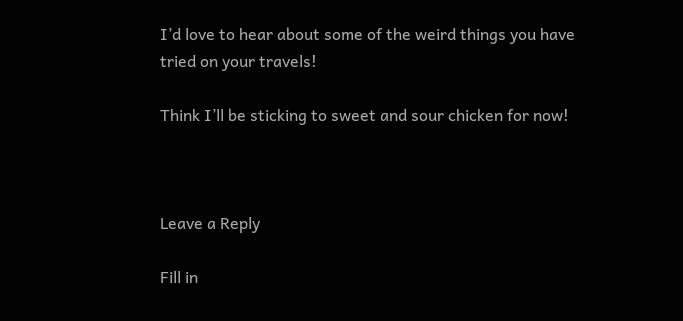I’d love to hear about some of the weird things you have tried on your travels!

Think I’ll be sticking to sweet and sour chicken for now!



Leave a Reply

Fill in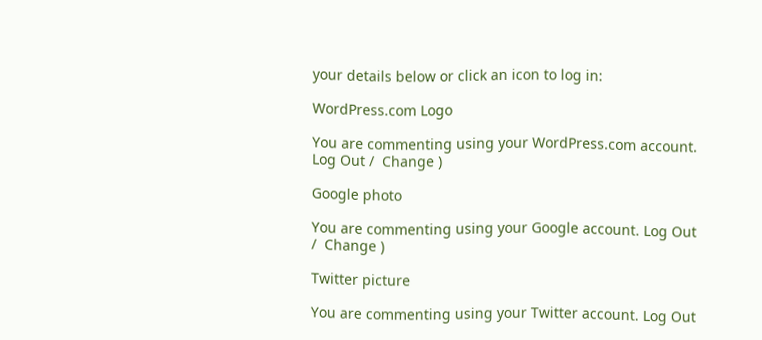your details below or click an icon to log in:

WordPress.com Logo

You are commenting using your WordPress.com account. Log Out /  Change )

Google photo

You are commenting using your Google account. Log Out /  Change )

Twitter picture

You are commenting using your Twitter account. Log Out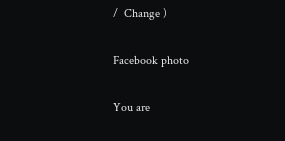/  Change )

Facebook photo

You are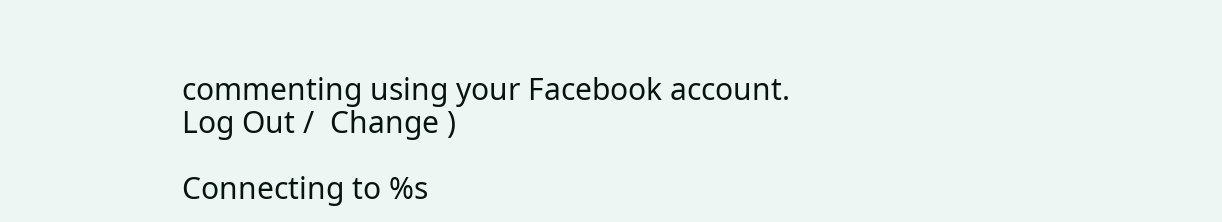commenting using your Facebook account. Log Out /  Change )

Connecting to %s